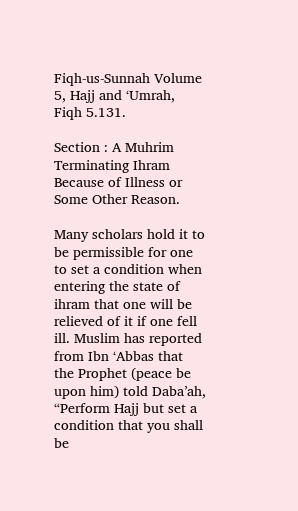Fiqh-us-Sunnah Volume 5, Hajj and ‘Umrah, Fiqh 5.131.

Section : A Muhrim Terminating Ihram Because of Illness or Some Other Reason.

Many scholars hold it to be permissible for one to set a condition when entering the state of ihram that one will be relieved of it if one fell ill. Muslim has reported from Ibn ‘Abbas that the Prophet (peace be upon him) told Daba’ah, “Perform Hajj but set a condition that you shall be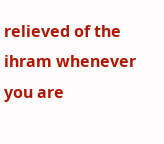relieved of the ihram whenever you are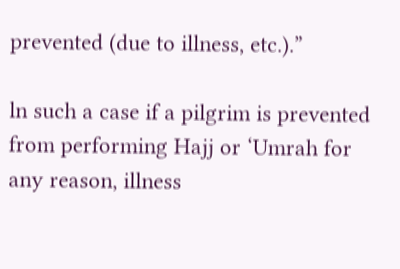prevented (due to illness, etc.).”

ln such a case if a pilgrim is prevented from performing Hajj or ‘Umrah for any reason, illness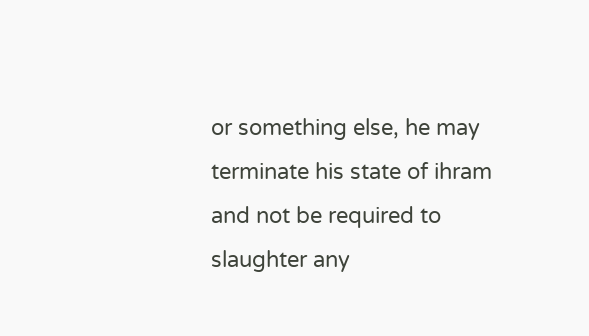or something else, he may terminate his state of ihram and not be required to slaughter any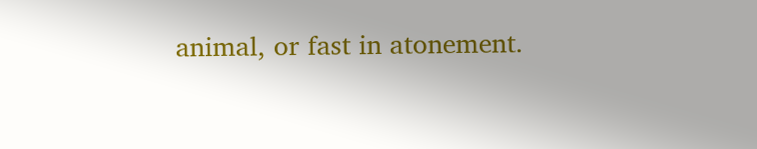animal, or fast in atonement.